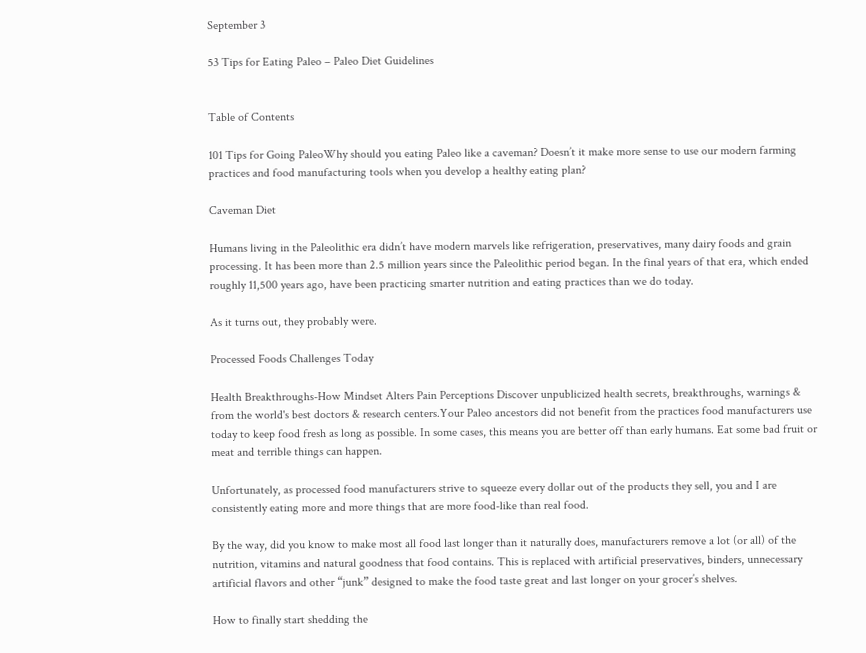September 3

53 Tips for Eating Paleo – Paleo Diet Guidelines


Table of Contents

101 Tips for Going PaleoWhy should you eating Paleo like a caveman? Doesn’t it make more sense to use our modern farming practices and food manufacturing tools when you develop a healthy eating plan?

Caveman Diet

Humans living in the Paleolithic era didn’t have modern marvels like refrigeration, preservatives, many dairy foods and grain processing. It has been more than 2.5 million years since the Paleolithic period began. In the final years of that era, which ended roughly 11,500 years ago, have been practicing smarter nutrition and eating practices than we do today.

As it turns out, they probably were.

Processed Foods Challenges Today

Health Breakthroughs-How Mindset Alters Pain Perceptions Discover unpublicized health secrets, breakthroughs, warnings & from the world's best doctors & research centers.Your Paleo ancestors did not benefit from the practices food manufacturers use today to keep food fresh as long as possible. In some cases, this means you are better off than early humans. Eat some bad fruit or meat and terrible things can happen.

Unfortunately, as processed food manufacturers strive to squeeze every dollar out of the products they sell, you and I are consistently eating more and more things that are more food-like than real food.

By the way, did you know to make most all food last longer than it naturally does, manufacturers remove a lot (or all) of the nutrition, vitamins and natural goodness that food contains. This is replaced with artificial preservatives, binders, unnecessary artificial flavors and other “junk” designed to make the food taste great and last longer on your grocer’s shelves.

How to finally start shedding the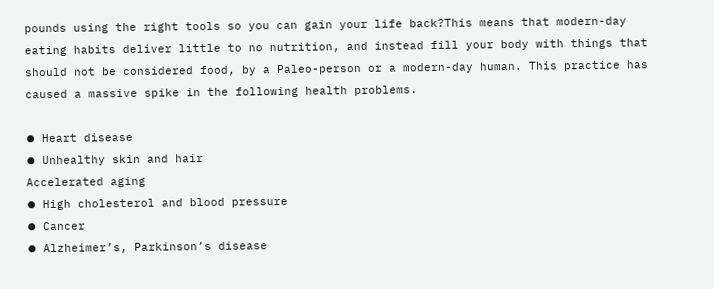pounds using the right tools so you can gain your life back?This means that modern-day eating habits deliver little to no nutrition, and instead fill your body with things that should not be considered food, by a Paleo-person or a modern-day human. This practice has caused a massive spike in the following health problems.

⦁ Heart disease
⦁ Unhealthy skin and hair
Accelerated aging
⦁ High cholesterol and blood pressure
⦁ Cancer
⦁ Alzheimer’s, Parkinson’s disease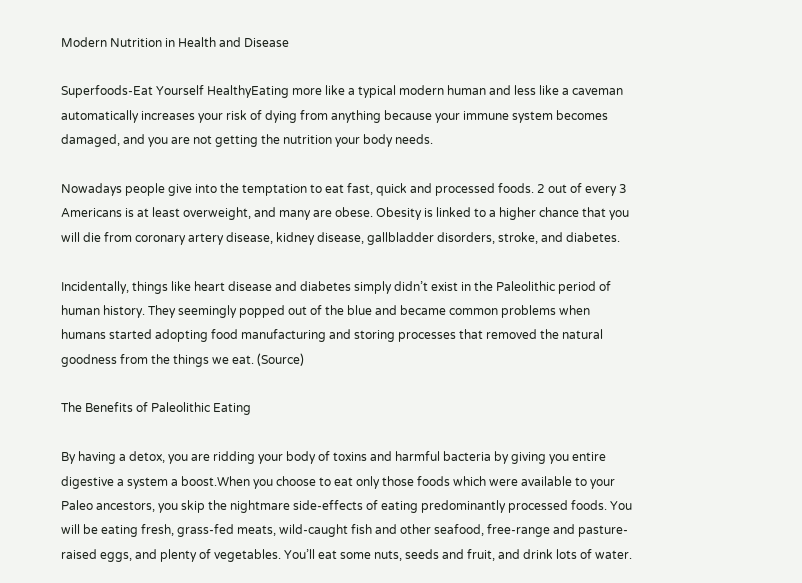Modern Nutrition in Health and Disease

Superfoods-Eat Yourself HealthyEating more like a typical modern human and less like a caveman automatically increases your risk of dying from anything because your immune system becomes damaged, and you are not getting the nutrition your body needs.

Nowadays people give into the temptation to eat fast, quick and processed foods. 2 out of every 3 Americans is at least overweight, and many are obese. Obesity is linked to a higher chance that you will die from coronary artery disease, kidney disease, gallbladder disorders, stroke, and diabetes.

Incidentally, things like heart disease and diabetes simply didn’t exist in the Paleolithic period of human history. They seemingly popped out of the blue and became common problems when humans started adopting food manufacturing and storing processes that removed the natural goodness from the things we eat. (Source)

The Benefits of Paleolithic Eating

By having a detox, you are ridding your body of toxins and harmful bacteria by giving you entire digestive a system a boost.When you choose to eat only those foods which were available to your Paleo ancestors, you skip the nightmare side-effects of eating predominantly processed foods. You will be eating fresh, grass-fed meats, wild-caught fish and other seafood, free-range and pasture-raised eggs, and plenty of vegetables. You’ll eat some nuts, seeds and fruit, and drink lots of water.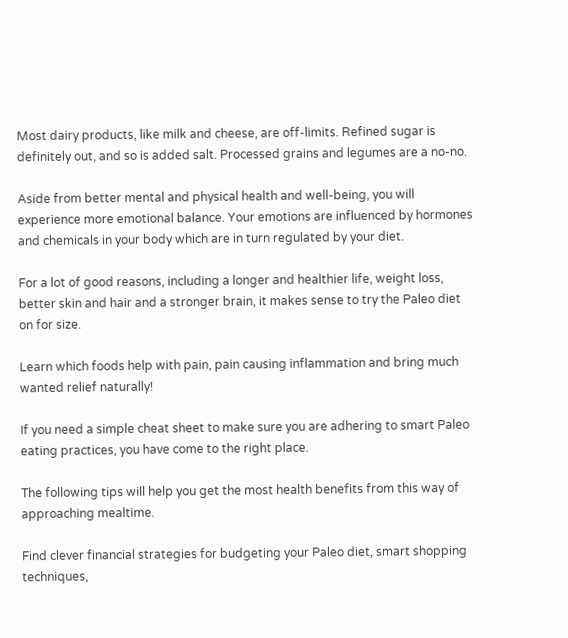Most dairy products, like milk and cheese, are off-limits. Refined sugar is definitely out, and so is added salt. Processed grains and legumes are a no-no.

Aside from better mental and physical health and well-being, you will experience more emotional balance. Your emotions are influenced by hormones and chemicals in your body which are in turn regulated by your diet.

For a lot of good reasons, including a longer and healthier life, weight loss, better skin and hair and a stronger brain, it makes sense to try the Paleo diet on for size.

Learn which foods help with pain, pain causing inflammation and bring much wanted relief naturally!

If you need a simple cheat sheet to make sure you are adhering to smart Paleo eating practices, you have come to the right place.

The following tips will help you get the most health benefits from this way of approaching mealtime.

Find clever financial strategies for budgeting your Paleo diet, smart shopping techniques,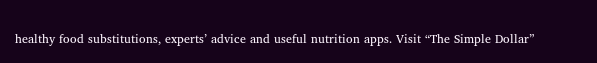healthy food substitutions, experts’ advice and useful nutrition apps. Visit “The Simple Dollar”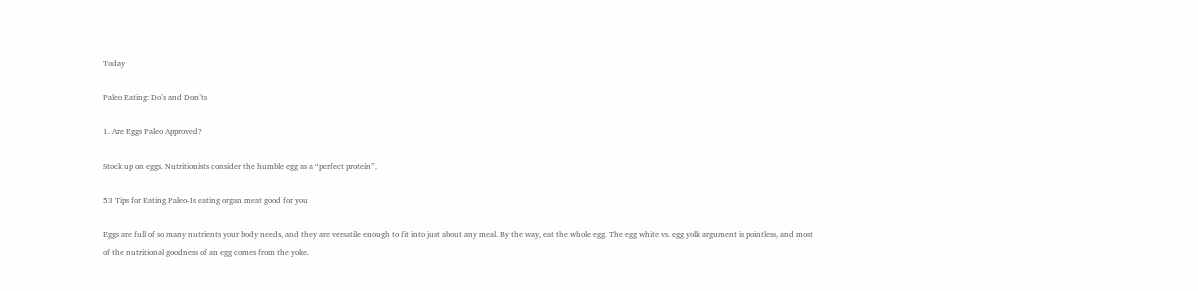Today

Paleo Eating: Do’s and Don’ts

1. Are Eggs Paleo Approved?

Stock up on eggs. Nutritionists consider the humble egg as a “perfect protein”.

53 Tips for Eating Paleo-Is eating organ meat good for you

Eggs are full of so many nutrients your body needs, and they are versatile enough to fit into just about any meal. By the way, eat the whole egg. The egg white vs. egg yolk argument is pointless, and most of the nutritional goodness of an egg comes from the yoke.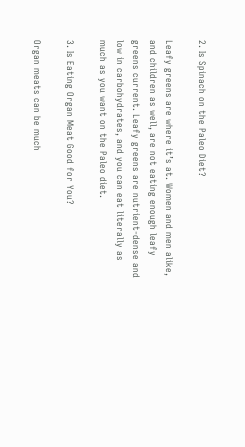2. Is Spinach on the Paleo Diet?

Leafy greens are where it’s at. Women and men alike, and children as well, are not eating enough leafy greens current. Leafy greens are nutrient-dense and low in carbohydrates, and you can eat literally as much as you want on the Paleo diet.

3. Is Eating Organ Meat Good for You?

Organ meats can be much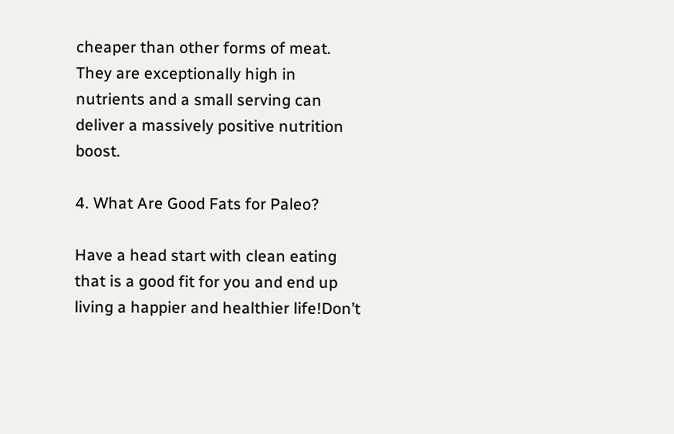cheaper than other forms of meat. They are exceptionally high in nutrients and a small serving can deliver a massively positive nutrition boost.

4. What Are Good Fats for Paleo?

Have a head start with clean eating that is a good fit for you and end up living a happier and healthier life!Don’t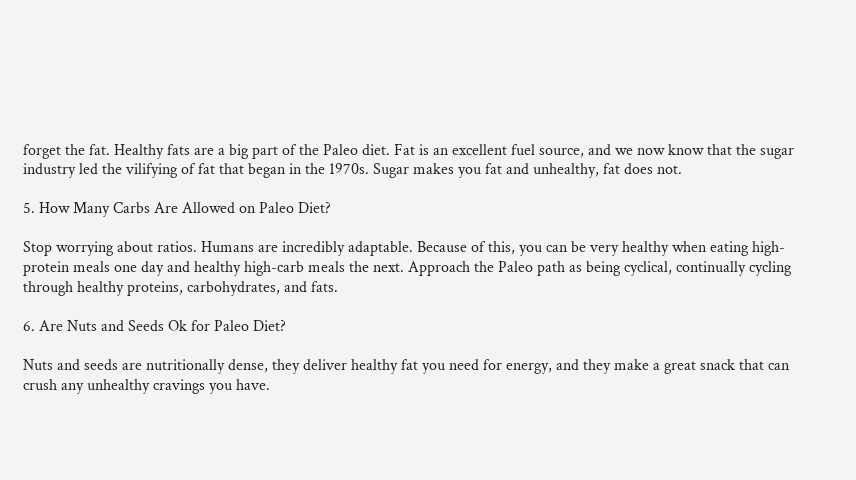forget the fat. Healthy fats are a big part of the Paleo diet. Fat is an excellent fuel source, and we now know that the sugar industry led the vilifying of fat that began in the 1970s. Sugar makes you fat and unhealthy, fat does not.

5. How Many Carbs Are Allowed on Paleo Diet?

Stop worrying about ratios. Humans are incredibly adaptable. Because of this, you can be very healthy when eating high-protein meals one day and healthy high-carb meals the next. Approach the Paleo path as being cyclical, continually cycling through healthy proteins, carbohydrates, and fats.

6. Are Nuts and Seeds Ok for Paleo Diet?

Nuts and seeds are nutritionally dense, they deliver healthy fat you need for energy, and they make a great snack that can crush any unhealthy cravings you have.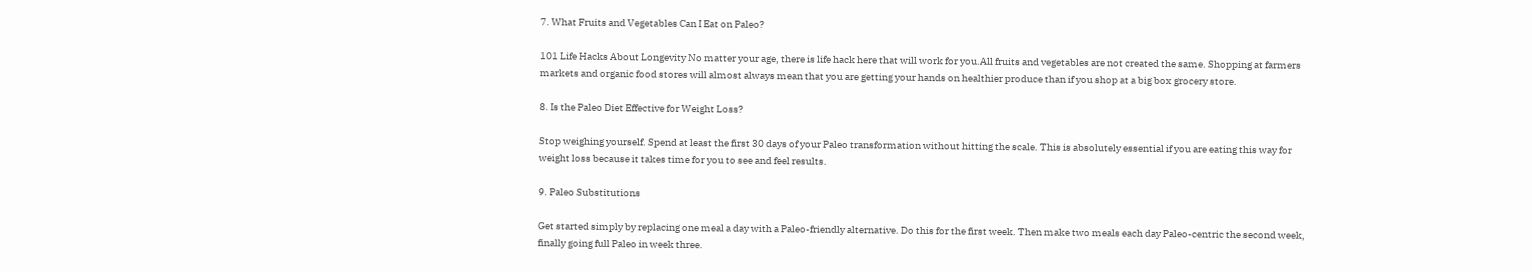7. What Fruits and Vegetables Can I Eat on Paleo?

101 Life Hacks About Longevity No matter your age, there is life hack here that will work for you.All fruits and vegetables are not created the same. Shopping at farmers markets and organic food stores will almost always mean that you are getting your hands on healthier produce than if you shop at a big box grocery store.

8. Is the Paleo Diet Effective for Weight Loss?

Stop weighing yourself. Spend at least the first 30 days of your Paleo transformation without hitting the scale. This is absolutely essential if you are eating this way for weight loss because it takes time for you to see and feel results.

9. Paleo Substitutions

Get started simply by replacing one meal a day with a Paleo-friendly alternative. Do this for the first week. Then make two meals each day Paleo-centric the second week, finally going full Paleo in week three.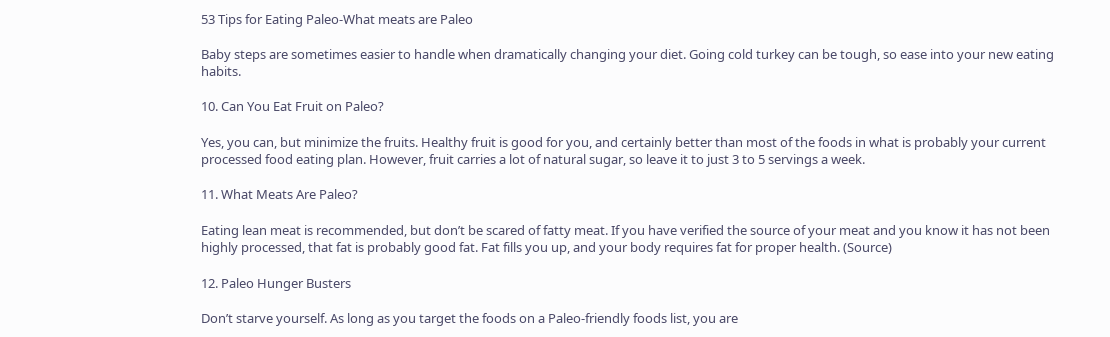53 Tips for Eating Paleo-What meats are Paleo

Baby steps are sometimes easier to handle when dramatically changing your diet. Going cold turkey can be tough, so ease into your new eating habits.

10. Can You Eat Fruit on Paleo?

Yes, you can, but minimize the fruits. Healthy fruit is good for you, and certainly better than most of the foods in what is probably your current processed food eating plan. However, fruit carries a lot of natural sugar, so leave it to just 3 to 5 servings a week.

11. What Meats Are Paleo?

Eating lean meat is recommended, but don’t be scared of fatty meat. If you have verified the source of your meat and you know it has not been highly processed, that fat is probably good fat. Fat fills you up, and your body requires fat for proper health. (Source)

12. Paleo Hunger Busters

Don’t starve yourself. As long as you target the foods on a Paleo-friendly foods list, you are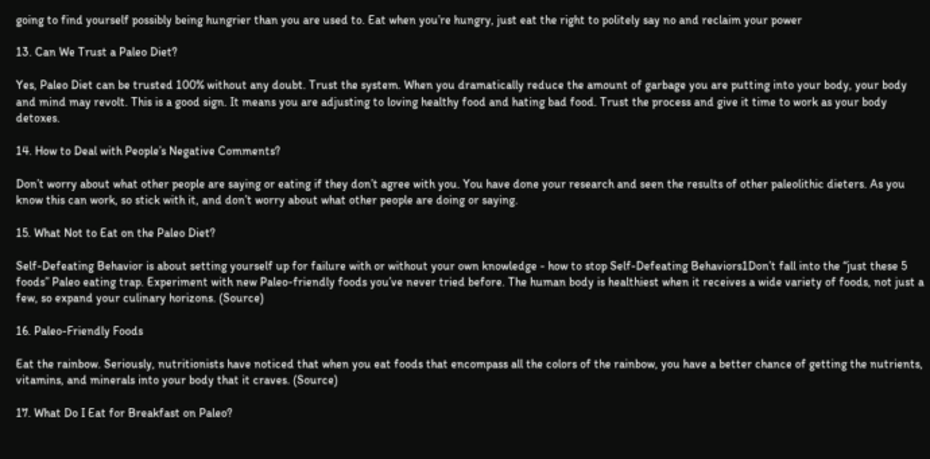going to find yourself possibly being hungrier than you are used to. Eat when you’re hungry, just eat the right to politely say no and reclaim your power

13. Can We Trust a Paleo Diet?

Yes, Paleo Diet can be trusted 100% without any doubt. Trust the system. When you dramatically reduce the amount of garbage you are putting into your body, your body and mind may revolt. This is a good sign. It means you are adjusting to loving healthy food and hating bad food. Trust the process and give it time to work as your body detoxes.

14. How to Deal with People’s Negative Comments?

Don’t worry about what other people are saying or eating if they don’t agree with you. You have done your research and seen the results of other paleolithic dieters. As you know this can work, so stick with it, and don’t worry about what other people are doing or saying.

15. What Not to Eat on the Paleo Diet?

Self-Defeating Behavior is about setting yourself up for failure with or without your own knowledge - how to stop Self-Defeating Behaviors1Don’t fall into the “just these 5 foods” Paleo eating trap. Experiment with new Paleo-friendly foods you’ve never tried before. The human body is healthiest when it receives a wide variety of foods, not just a few, so expand your culinary horizons. (Source)

16. Paleo-Friendly Foods

Eat the rainbow. Seriously, nutritionists have noticed that when you eat foods that encompass all the colors of the rainbow, you have a better chance of getting the nutrients, vitamins, and minerals into your body that it craves. (Source)

17. What Do I Eat for Breakfast on Paleo?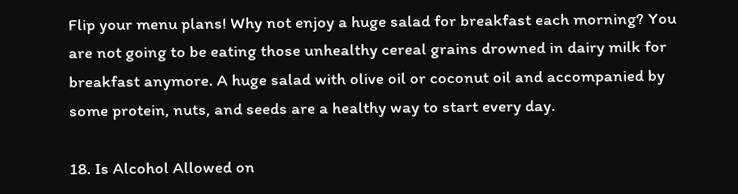Flip your menu plans! Why not enjoy a huge salad for breakfast each morning? You are not going to be eating those unhealthy cereal grains drowned in dairy milk for breakfast anymore. A huge salad with olive oil or coconut oil and accompanied by some protein, nuts, and seeds are a healthy way to start every day.

18. Is Alcohol Allowed on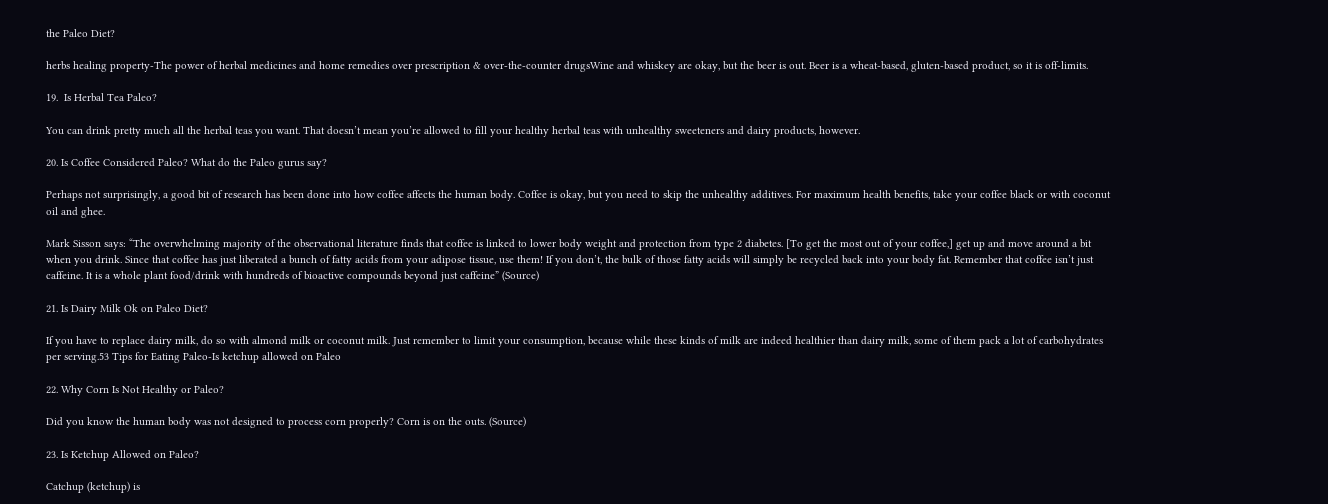the Paleo Diet?

herbs healing property-The power of herbal medicines and home remedies over prescription & over-the-counter drugsWine and whiskey are okay, but the beer is out. Beer is a wheat-based, gluten-based product, so it is off-limits.

19.  Is Herbal Tea Paleo?

You can drink pretty much all the herbal teas you want. That doesn’t mean you’re allowed to fill your healthy herbal teas with unhealthy sweeteners and dairy products, however.

20. Is Coffee Considered Paleo? What do the Paleo gurus say?

Perhaps not surprisingly, a good bit of research has been done into how coffee affects the human body. Coffee is okay, but you need to skip the unhealthy additives. For maximum health benefits, take your coffee black or with coconut oil and ghee.

Mark Sisson says: “The overwhelming majority of the observational literature finds that coffee is linked to lower body weight and protection from type 2 diabetes. [To get the most out of your coffee,] get up and move around a bit when you drink. Since that coffee has just liberated a bunch of fatty acids from your adipose tissue, use them! If you don’t, the bulk of those fatty acids will simply be recycled back into your body fat. Remember that coffee isn’t just caffeine. It is a whole plant food/drink with hundreds of bioactive compounds beyond just caffeine” (Source)

21. Is Dairy Milk Ok on Paleo Diet?

If you have to replace dairy milk, do so with almond milk or coconut milk. Just remember to limit your consumption, because while these kinds of milk are indeed healthier than dairy milk, some of them pack a lot of carbohydrates per serving.53 Tips for Eating Paleo-Is ketchup allowed on Paleo

22. Why Corn Is Not Healthy or Paleo?

Did you know the human body was not designed to process corn properly? Corn is on the outs. (Source)

23. Is Ketchup Allowed on Paleo?

Catchup (ketchup) is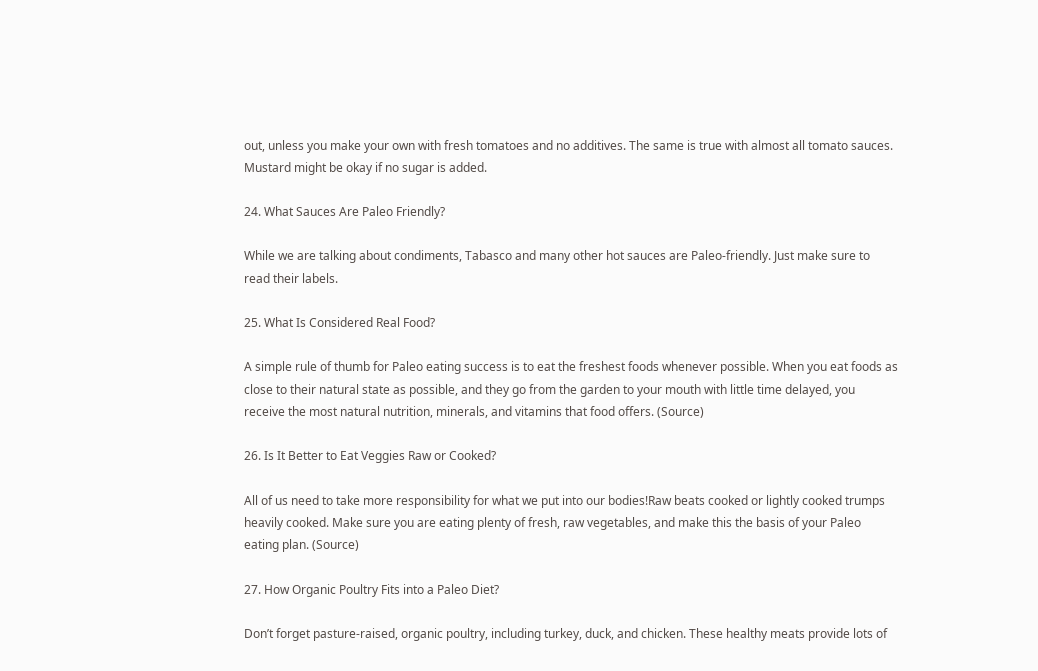out, unless you make your own with fresh tomatoes and no additives. The same is true with almost all tomato sauces. Mustard might be okay if no sugar is added.

24. What Sauces Are Paleo Friendly?

While we are talking about condiments, Tabasco and many other hot sauces are Paleo-friendly. Just make sure to read their labels.

25. What Is Considered Real Food?

A simple rule of thumb for Paleo eating success is to eat the freshest foods whenever possible. When you eat foods as close to their natural state as possible, and they go from the garden to your mouth with little time delayed, you receive the most natural nutrition, minerals, and vitamins that food offers. (Source)

26. Is It Better to Eat Veggies Raw or Cooked?

All of us need to take more responsibility for what we put into our bodies!Raw beats cooked or lightly cooked trumps heavily cooked. Make sure you are eating plenty of fresh, raw vegetables, and make this the basis of your Paleo eating plan. (Source)

27. How Organic Poultry Fits into a Paleo Diet?

Don’t forget pasture-raised, organic poultry, including turkey, duck, and chicken. These healthy meats provide lots of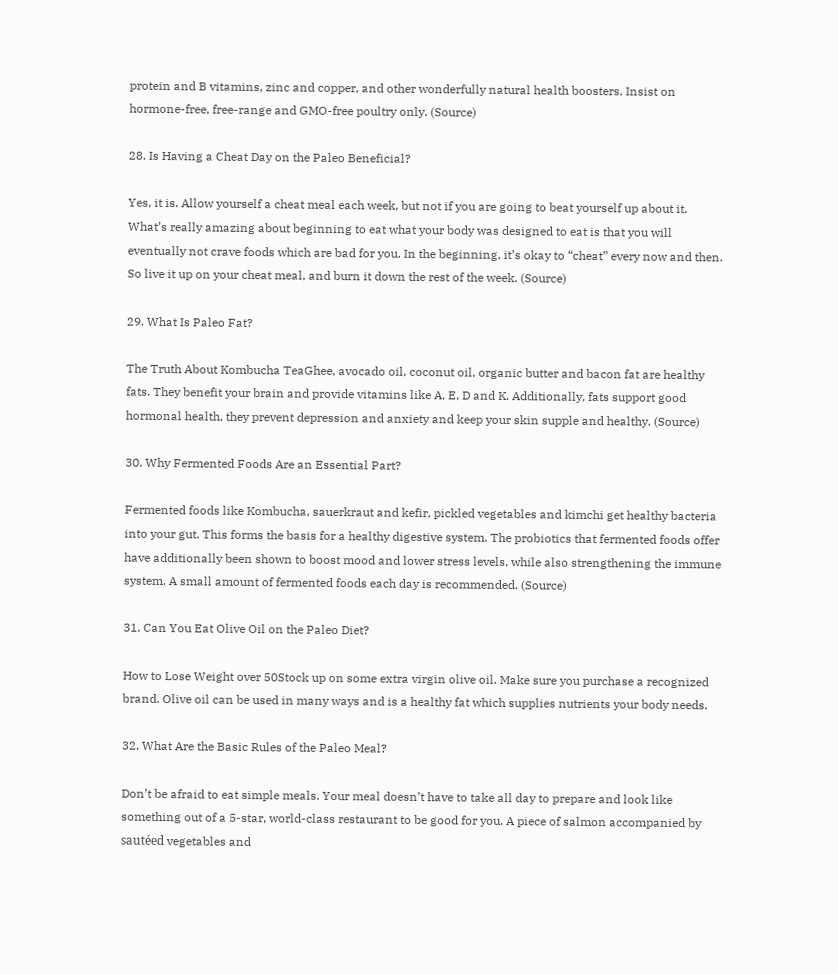protein and B vitamins, zinc and copper, and other wonderfully natural health boosters. Insist on hormone-free, free-range and GMO-free poultry only. (Source)

28. Is Having a Cheat Day on the Paleo Beneficial?

Yes, it is. Allow yourself a cheat meal each week, but not if you are going to beat yourself up about it. What’s really amazing about beginning to eat what your body was designed to eat is that you will eventually not crave foods which are bad for you. In the beginning, it’s okay to “cheat” every now and then. So live it up on your cheat meal, and burn it down the rest of the week. (Source)

29. What Is Paleo Fat?

The Truth About Kombucha TeaGhee, avocado oil, coconut oil, organic butter and bacon fat are healthy fats. They benefit your brain and provide vitamins like A, E, D and K. Additionally, fats support good hormonal health, they prevent depression and anxiety and keep your skin supple and healthy. (Source)

30. Why Fermented Foods Are an Essential Part?

Fermented foods like Kombucha, sauerkraut and kefir, pickled vegetables and kimchi get healthy bacteria into your gut. This forms the basis for a healthy digestive system. The probiotics that fermented foods offer have additionally been shown to boost mood and lower stress levels, while also strengthening the immune system. A small amount of fermented foods each day is recommended. (Source)

31. Can You Eat Olive Oil on the Paleo Diet?

How to Lose Weight over 50Stock up on some extra virgin olive oil. Make sure you purchase a recognized brand. Olive oil can be used in many ways and is a healthy fat which supplies nutrients your body needs.

32. What Are the Basic Rules of the Paleo Meal?

Don’t be afraid to eat simple meals. Your meal doesn’t have to take all day to prepare and look like something out of a 5-star, world-class restaurant to be good for you. A piece of salmon accompanied by sautéed vegetables and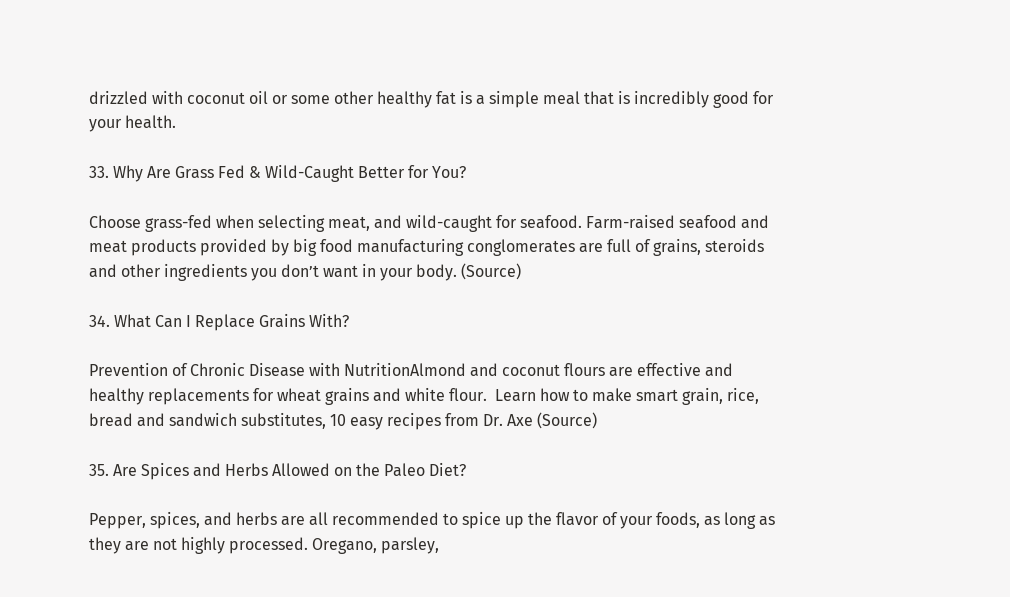drizzled with coconut oil or some other healthy fat is a simple meal that is incredibly good for your health.

33. Why Are Grass Fed & Wild-Caught Better for You?

Choose grass-fed when selecting meat, and wild-caught for seafood. Farm-raised seafood and meat products provided by big food manufacturing conglomerates are full of grains, steroids and other ingredients you don’t want in your body. (Source)

34. What Can I Replace Grains With?

Prevention of Chronic Disease with NutritionAlmond and coconut flours are effective and healthy replacements for wheat grains and white flour.  Learn how to make smart grain, rice, bread and sandwich substitutes, 10 easy recipes from Dr. Axe (Source)

35. Are Spices and Herbs Allowed on the Paleo Diet?

Pepper, spices, and herbs are all recommended to spice up the flavor of your foods, as long as they are not highly processed. Oregano, parsley,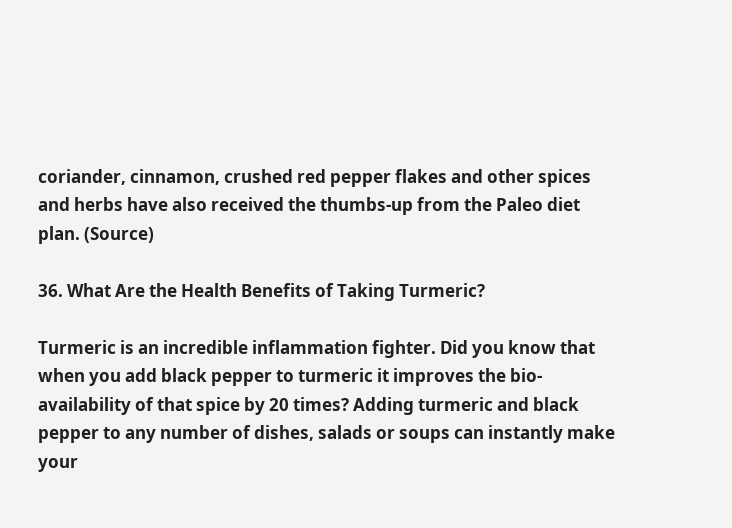coriander, cinnamon, crushed red pepper flakes and other spices and herbs have also received the thumbs-up from the Paleo diet plan. (Source)

36. What Are the Health Benefits of Taking Turmeric?

Turmeric is an incredible inflammation fighter. Did you know that when you add black pepper to turmeric it improves the bio-availability of that spice by 20 times? Adding turmeric and black pepper to any number of dishes, salads or soups can instantly make your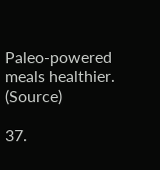Paleo-powered meals healthier. (Source)

37.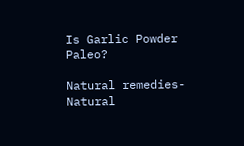Is Garlic Powder Paleo?

Natural remedies-Natural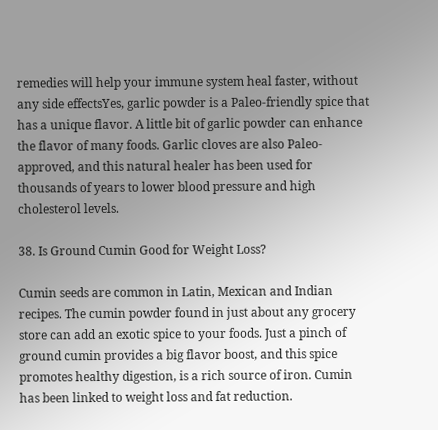remedies will help your immune system heal faster, without any side effectsYes, garlic powder is a Paleo-friendly spice that has a unique flavor. A little bit of garlic powder can enhance the flavor of many foods. Garlic cloves are also Paleo-approved, and this natural healer has been used for thousands of years to lower blood pressure and high cholesterol levels.

38. Is Ground Cumin Good for Weight Loss?

Cumin seeds are common in Latin, Mexican and Indian recipes. The cumin powder found in just about any grocery store can add an exotic spice to your foods. Just a pinch of ground cumin provides a big flavor boost, and this spice promotes healthy digestion, is a rich source of iron. Cumin has been linked to weight loss and fat reduction.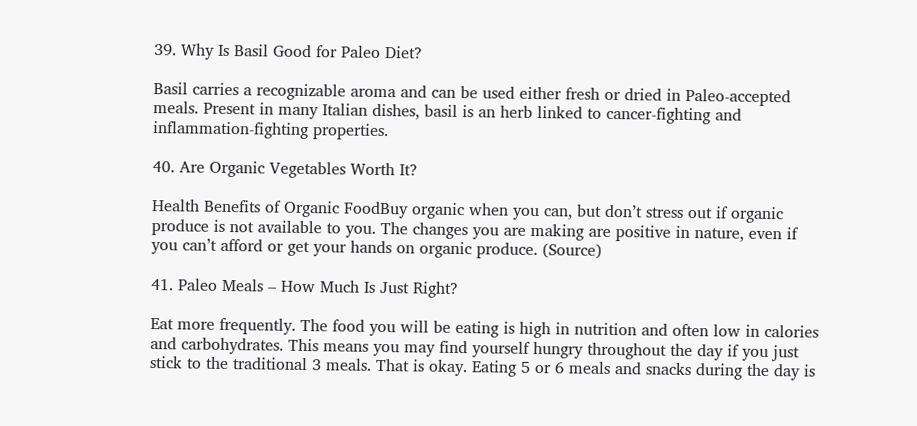39. Why Is Basil Good for Paleo Diet?

Basil carries a recognizable aroma and can be used either fresh or dried in Paleo-accepted meals. Present in many Italian dishes, basil is an herb linked to cancer-fighting and inflammation-fighting properties.

40. Are Organic Vegetables Worth It?

Health Benefits of Organic FoodBuy organic when you can, but don’t stress out if organic produce is not available to you. The changes you are making are positive in nature, even if you can’t afford or get your hands on organic produce. (Source)

41. Paleo Meals – How Much Is Just Right?

Eat more frequently. The food you will be eating is high in nutrition and often low in calories and carbohydrates. This means you may find yourself hungry throughout the day if you just stick to the traditional 3 meals. That is okay. Eating 5 or 6 meals and snacks during the day is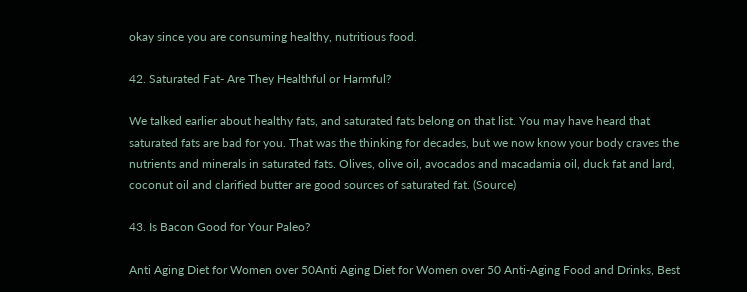okay since you are consuming healthy, nutritious food.

42. Saturated Fat- Are They Healthful or Harmful?

We talked earlier about healthy fats, and saturated fats belong on that list. You may have heard that saturated fats are bad for you. That was the thinking for decades, but we now know your body craves the nutrients and minerals in saturated fats. Olives, olive oil, avocados and macadamia oil, duck fat and lard, coconut oil and clarified butter are good sources of saturated fat. (Source)

43. Is Bacon Good for Your Paleo?

Anti Aging Diet for Women over 50Anti Aging Diet for Women over 50 Anti-Aging Food and Drinks, Best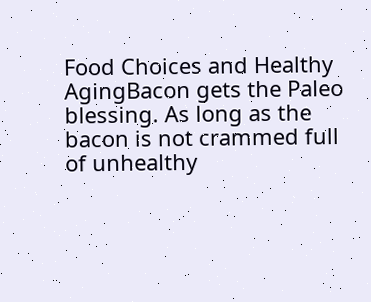Food Choices and Healthy AgingBacon gets the Paleo blessing. As long as the bacon is not crammed full of unhealthy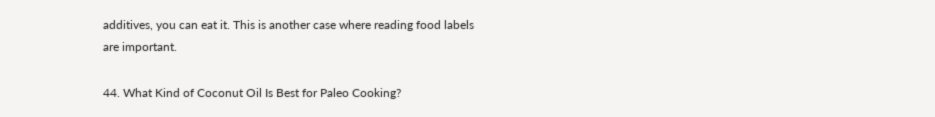additives, you can eat it. This is another case where reading food labels are important.

44. What Kind of Coconut Oil Is Best for Paleo Cooking?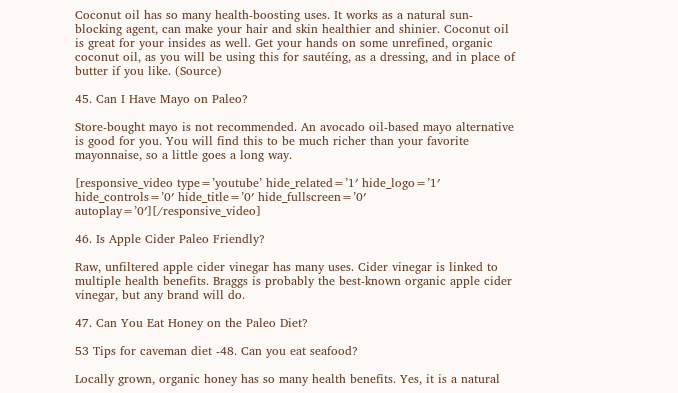Coconut oil has so many health-boosting uses. It works as a natural sun-blocking agent, can make your hair and skin healthier and shinier. Coconut oil is great for your insides as well. Get your hands on some unrefined, organic coconut oil, as you will be using this for sautéing, as a dressing, and in place of butter if you like. (Source)

45. Can I Have Mayo on Paleo?

Store-bought mayo is not recommended. An avocado oil-based mayo alternative is good for you. You will find this to be much richer than your favorite mayonnaise, so a little goes a long way.

[responsive_video type=’youtube’ hide_related=’1′ hide_logo=’1′ hide_controls=’0′ hide_title=’0′ hide_fullscreen=’0′ autoplay=’0′][/responsive_video]

46. Is Apple Cider Paleo Friendly?

Raw, unfiltered apple cider vinegar has many uses. Cider vinegar is linked to multiple health benefits. Braggs is probably the best-known organic apple cider vinegar, but any brand will do.

47. Can You Eat Honey on the Paleo Diet?

53 Tips for caveman diet -48. Can you eat seafood?

Locally grown, organic honey has so many health benefits. Yes, it is a natural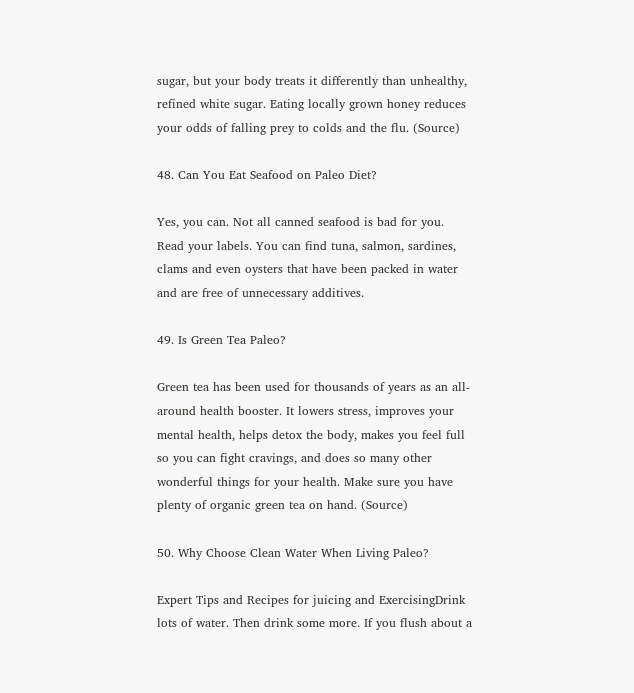sugar, but your body treats it differently than unhealthy, refined white sugar. Eating locally grown honey reduces your odds of falling prey to colds and the flu. (Source)

48. Can You Eat Seafood on Paleo Diet?

Yes, you can. Not all canned seafood is bad for you. Read your labels. You can find tuna, salmon, sardines, clams and even oysters that have been packed in water and are free of unnecessary additives.

49. Is Green Tea Paleo?

Green tea has been used for thousands of years as an all-around health booster. It lowers stress, improves your mental health, helps detox the body, makes you feel full so you can fight cravings, and does so many other wonderful things for your health. Make sure you have plenty of organic green tea on hand. (Source)

50. Why Choose Clean Water When Living Paleo?

Expert Tips and Recipes for juicing and ExercisingDrink lots of water. Then drink some more. If you flush about a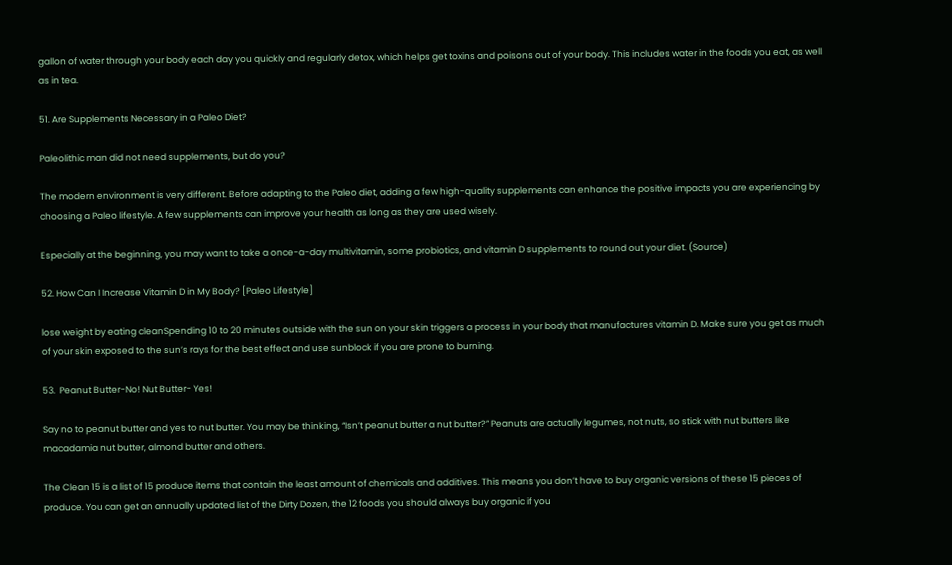gallon of water through your body each day you quickly and regularly detox, which helps get toxins and poisons out of your body. This includes water in the foods you eat, as well as in tea.

51. Are Supplements Necessary in a Paleo Diet?

Paleolithic man did not need supplements, but do you?

The modern environment is very different. Before adapting to the Paleo diet, adding a few high-quality supplements can enhance the positive impacts you are experiencing by choosing a Paleo lifestyle. A few supplements can improve your health as long as they are used wisely.

Especially at the beginning, you may want to take a once-a-day multivitamin, some probiotics, and vitamin D supplements to round out your diet. (Source)

52. How Can I Increase Vitamin D in My Body? [Paleo Lifestyle]

lose weight by eating cleanSpending 10 to 20 minutes outside with the sun on your skin triggers a process in your body that manufactures vitamin D. Make sure you get as much of your skin exposed to the sun’s rays for the best effect and use sunblock if you are prone to burning.

53.  Peanut Butter-No! Nut Butter- Yes!

Say no to peanut butter and yes to nut butter. You may be thinking, “Isn’t peanut butter a nut butter?” Peanuts are actually legumes, not nuts, so stick with nut butters like macadamia nut butter, almond butter and others.

The Clean 15 is a list of 15 produce items that contain the least amount of chemicals and additives. This means you don’t have to buy organic versions of these 15 pieces of produce. You can get an annually updated list of the Dirty Dozen, the 12 foods you should always buy organic if you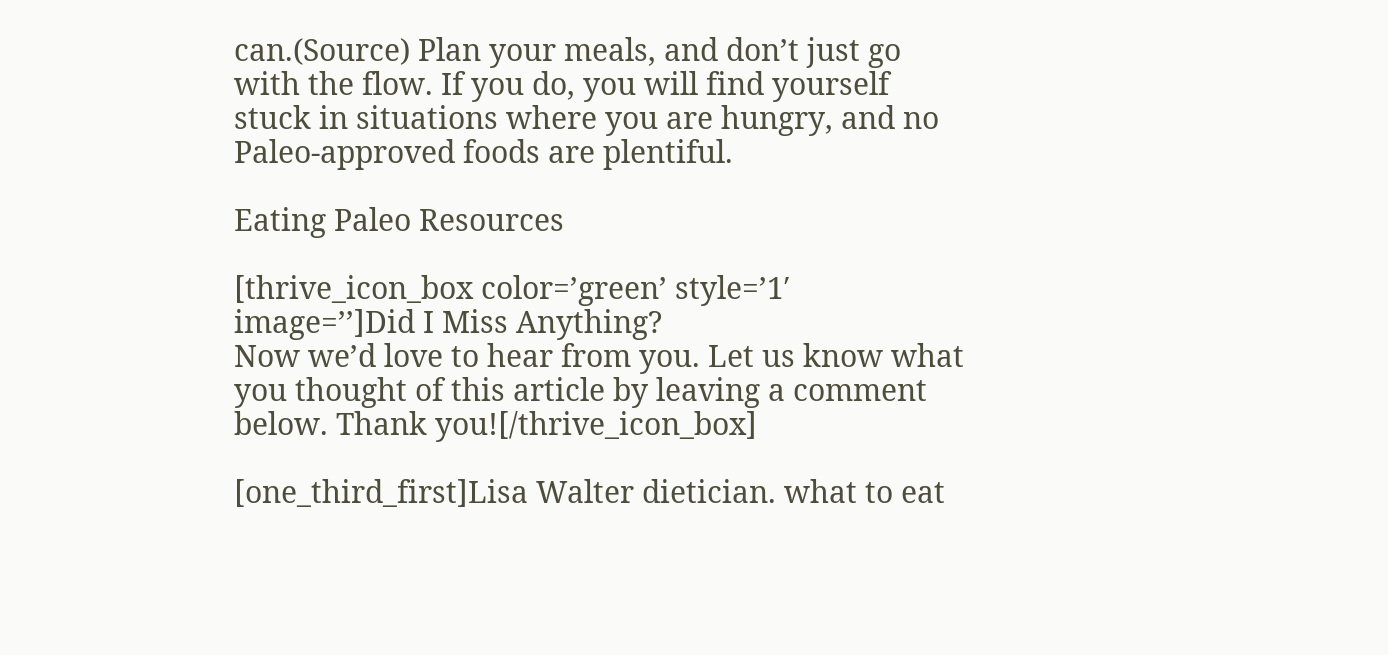can.(Source) Plan your meals, and don’t just go with the flow. If you do, you will find yourself stuck in situations where you are hungry, and no Paleo-approved foods are plentiful.

Eating Paleo Resources

[thrive_icon_box color=’green’ style=’1′ image=’’]Did I Miss Anything?
Now we’d love to hear from you. Let us know what you thought of this article by leaving a comment below. Thank you![/thrive_icon_box]

[one_third_first]Lisa Walter dietician. what to eat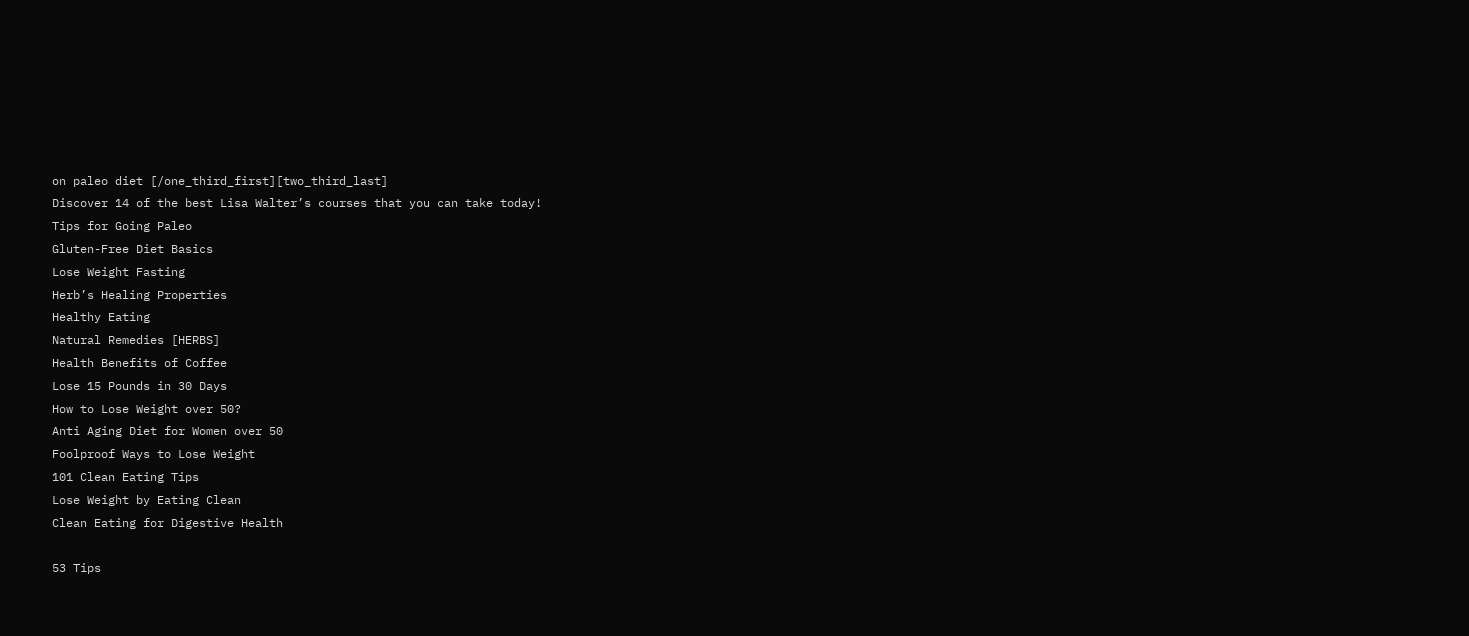on paleo diet [/one_third_first][two_third_last]
Discover 14 of the best Lisa Walter’s courses that you can take today!
Tips for Going Paleo
Gluten-Free Diet Basics
Lose Weight Fasting
Herb’s Healing Properties
Healthy Eating
Natural Remedies [HERBS]
Health Benefits of Coffee
Lose 15 Pounds in 30 Days
How to Lose Weight over 50?
Anti Aging Diet for Women over 50
Foolproof Ways to Lose Weight
101 Clean Eating Tips
Lose Weight by Eating Clean
Clean Eating for Digestive Health

53 Tips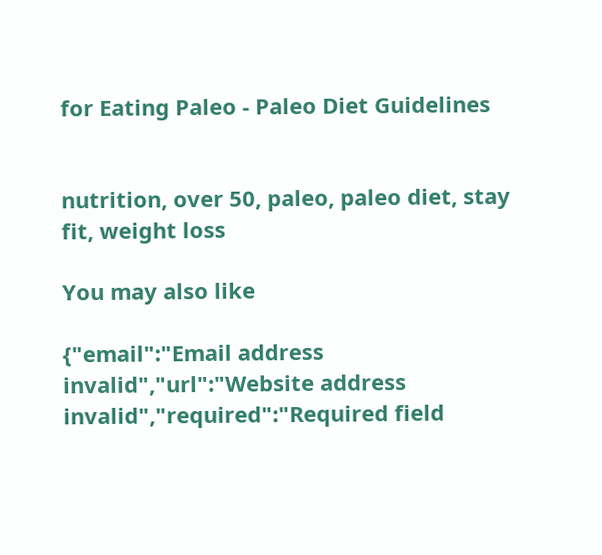for Eating Paleo - Paleo Diet Guidelines


nutrition, over 50, paleo, paleo diet, stay fit, weight loss

You may also like

{"email":"Email address invalid","url":"Website address invalid","required":"Required field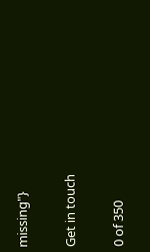missing"}

Get in touch

0 of 350